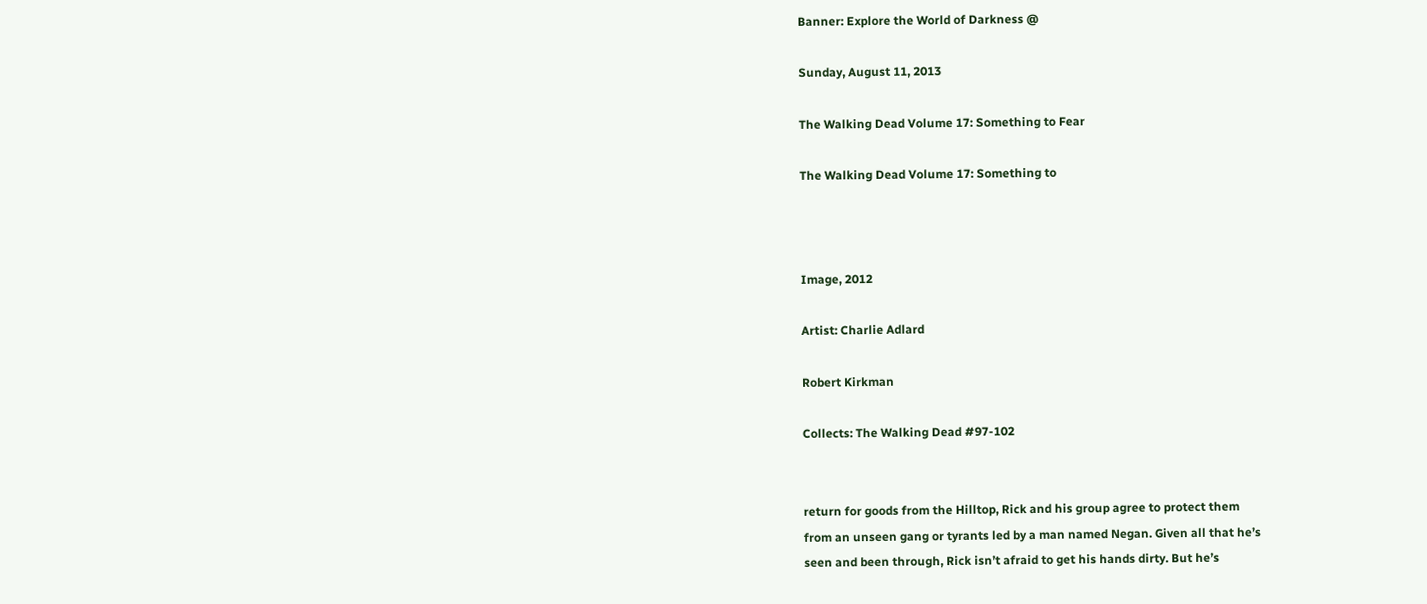Banner: Explore the World of Darkness @

Sunday, August 11, 2013

The Walking Dead Volume 17: Something to Fear

The Walking Dead Volume 17: Something to



Image, 2012

Artist: Charlie Adlard

Robert Kirkman

Collects: The Walking Dead #97-102


return for goods from the Hilltop, Rick and his group agree to protect them
from an unseen gang or tyrants led by a man named Negan. Given all that he’s
seen and been through, Rick isn’t afraid to get his hands dirty. But he’s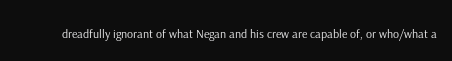dreadfully ignorant of what Negan and his crew are capable of, or who/what a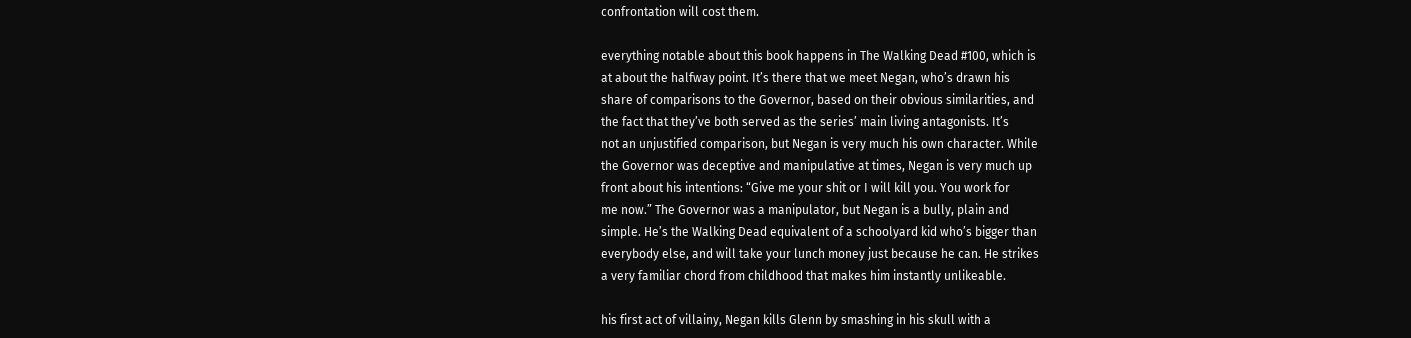confrontation will cost them.

everything notable about this book happens in The Walking Dead #100, which is
at about the halfway point. It’s there that we meet Negan, who’s drawn his
share of comparisons to the Governor, based on their obvious similarities, and
the fact that they’ve both served as the series’ main living antagonists. It’s
not an unjustified comparison, but Negan is very much his own character. While
the Governor was deceptive and manipulative at times, Negan is very much up
front about his intentions: “Give me your shit or I will kill you. You work for
me now.” The Governor was a manipulator, but Negan is a bully, plain and
simple. He’s the Walking Dead equivalent of a schoolyard kid who’s bigger than
everybody else, and will take your lunch money just because he can. He strikes
a very familiar chord from childhood that makes him instantly unlikeable.

his first act of villainy, Negan kills Glenn by smashing in his skull with a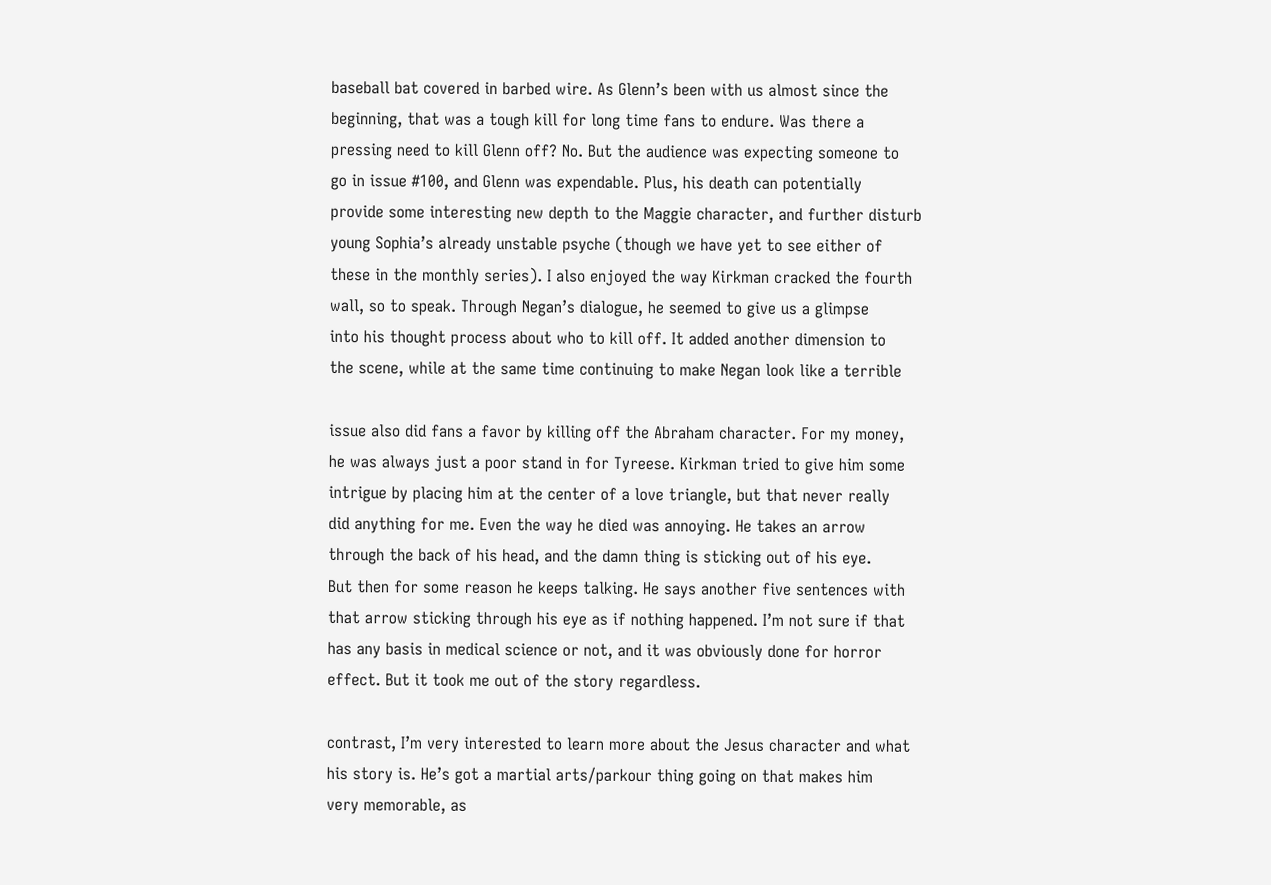baseball bat covered in barbed wire. As Glenn’s been with us almost since the
beginning, that was a tough kill for long time fans to endure. Was there a
pressing need to kill Glenn off? No. But the audience was expecting someone to
go in issue #100, and Glenn was expendable. Plus, his death can potentially
provide some interesting new depth to the Maggie character, and further disturb
young Sophia’s already unstable psyche (though we have yet to see either of
these in the monthly series). I also enjoyed the way Kirkman cracked the fourth
wall, so to speak. Through Negan’s dialogue, he seemed to give us a glimpse
into his thought process about who to kill off. It added another dimension to
the scene, while at the same time continuing to make Negan look like a terrible

issue also did fans a favor by killing off the Abraham character. For my money,
he was always just a poor stand in for Tyreese. Kirkman tried to give him some
intrigue by placing him at the center of a love triangle, but that never really
did anything for me. Even the way he died was annoying. He takes an arrow
through the back of his head, and the damn thing is sticking out of his eye.
But then for some reason he keeps talking. He says another five sentences with
that arrow sticking through his eye as if nothing happened. I’m not sure if that
has any basis in medical science or not, and it was obviously done for horror
effect. But it took me out of the story regardless.

contrast, I’m very interested to learn more about the Jesus character and what
his story is. He’s got a martial arts/parkour thing going on that makes him
very memorable, as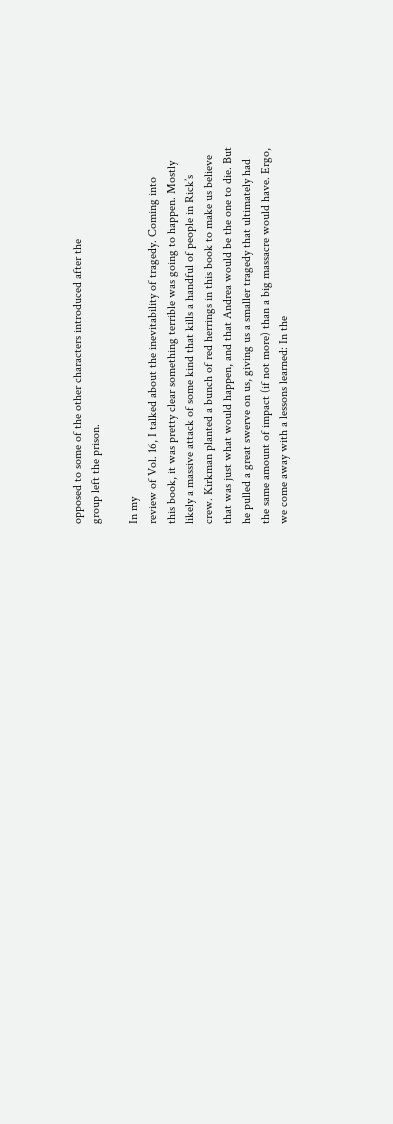opposed to some of the other characters introduced after the
group left the prison.

In my
review of Vol. 16, I talked about the inevitability of tragedy. Coming into
this book, it was pretty clear something terrible was going to happen. Mostly
likely a massive attack of some kind that kills a handful of people in Rick’s
crew. Kirkman planted a bunch of red herrings in this book to make us believe
that was just what would happen, and that Andrea would be the one to die. But
he pulled a great swerve on us, giving us a smaller tragedy that ultimately had
the same amount of impact (if not more) than a big massacre would have. Ergo,
we come away with a lessons learned: In the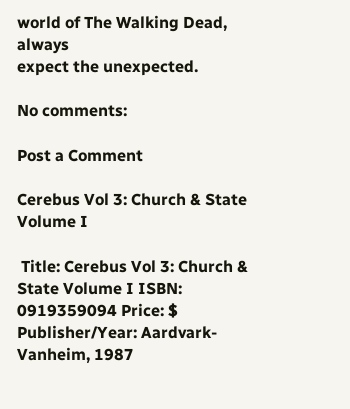world of The Walking Dead, always
expect the unexpected.

No comments:

Post a Comment

Cerebus Vol 3: Church & State Volume I

 Title: Cerebus Vol 3: Church & State Volume I ISBN: 0919359094 Price: $ Publisher/Year: Aardvark-Vanheim, 1987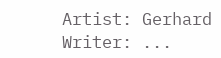Artist: Gerhard Writer: ...